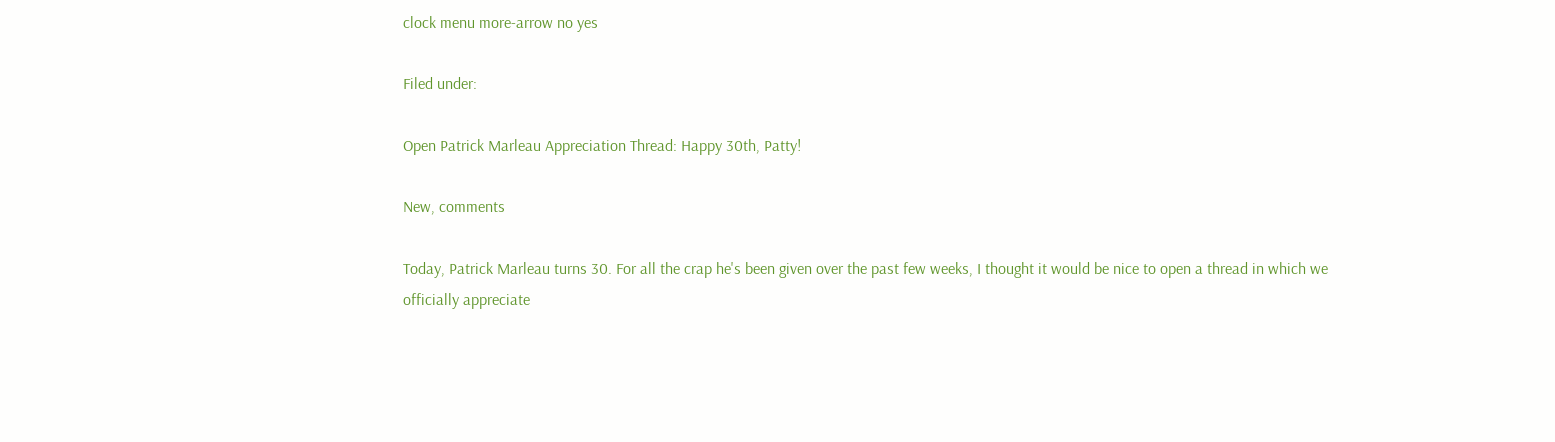clock menu more-arrow no yes

Filed under:

Open Patrick Marleau Appreciation Thread: Happy 30th, Patty!

New, comments

Today, Patrick Marleau turns 30. For all the crap he's been given over the past few weeks, I thought it would be nice to open a thread in which we officially appreciate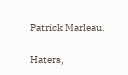Patrick Marleau.

Haters,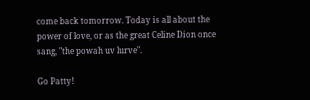come back tomorrow. Today is all about the power of love, or as the great Celine Dion once sang, "the powah uv lurve".

Go Patty!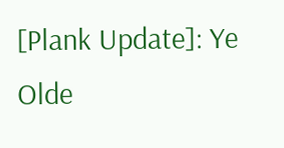[Plank Update]: Ye Olde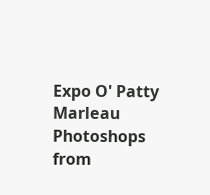Expo O' Patty Marleau Photoshops from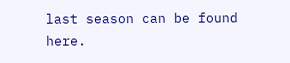last season can be found here.